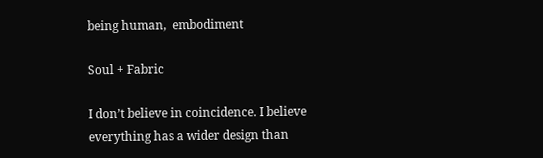being human,  embodiment

Soul + Fabric

I don’t believe in coincidence. I believe everything has a wider design than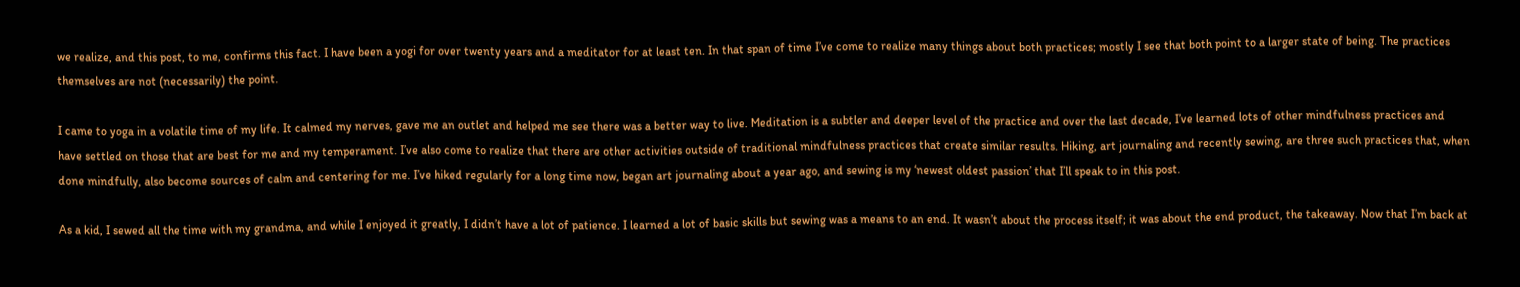we realize, and this post, to me, confirms this fact. I have been a yogi for over twenty years and a meditator for at least ten. In that span of time I’ve come to realize many things about both practices; mostly I see that both point to a larger state of being. The practices themselves are not (necessarily) the point.

I came to yoga in a volatile time of my life. It calmed my nerves, gave me an outlet and helped me see there was a better way to live. Meditation is a subtler and deeper level of the practice and over the last decade, I’ve learned lots of other mindfulness practices and have settled on those that are best for me and my temperament. I’ve also come to realize that there are other activities outside of traditional mindfulness practices that create similar results. Hiking, art journaling and recently sewing, are three such practices that, when done mindfully, also become sources of calm and centering for me. I’ve hiked regularly for a long time now, began art journaling about a year ago, and sewing is my ‘newest oldest passion’ that I’ll speak to in this post.

As a kid, I sewed all the time with my grandma, and while I enjoyed it greatly, I didn’t have a lot of patience. I learned a lot of basic skills but sewing was a means to an end. It wasn’t about the process itself; it was about the end product, the takeaway. Now that I’m back at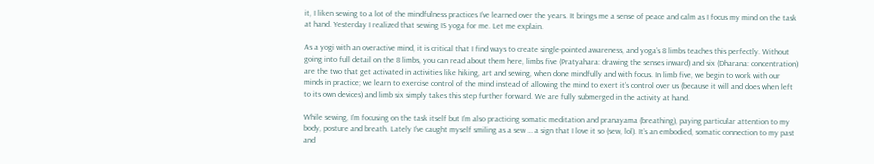it, I liken sewing to a lot of the mindfulness practices I’ve learned over the years. It brings me a sense of peace and calm as I focus my mind on the task at hand. Yesterday I realized that sewing IS yoga for me. Let me explain.

As a yogi with an overactive mind, it is critical that I find ways to create single-pointed awareness, and yoga’s 8 limbs teaches this perfectly. Without going into full detail on the 8 limbs, you can read about them here, limbs five (Pratyahara: drawing the senses inward) and six (Dharana: concentration) are the two that get activated in activities like hiking, art and sewing, when done mindfully and with focus. In limb five, we begin to work with our minds in practice; we learn to exercise control of the mind instead of allowing the mind to exert it’s control over us (because it will and does when left to its own devices) and limb six simply takes this step further forward. We are fully submerged in the activity at hand.

While sewing, I’m focusing on the task itself but I’m also practicing somatic meditation and pranayama (breathing), paying particular attention to my body, posture and breath. Lately I’ve caught myself smiling as a sew … a sign that I love it so (sew, lol). It’s an embodied, somatic connection to my past and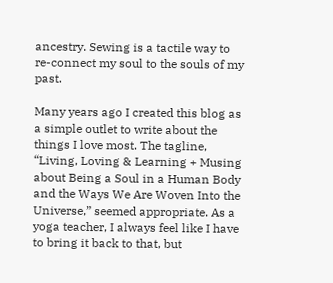ancestry. Sewing is a tactile way to re-connect my soul to the souls of my past.

Many years ago I created this blog as a simple outlet to write about the things I love most. The tagline, “Living, Loving & Learning + Musing about Being a Soul in a Human Body and the Ways We Are Woven Into the Universe,” seemed appropriate. As a yoga teacher, I always feel like I have to bring it back to that, but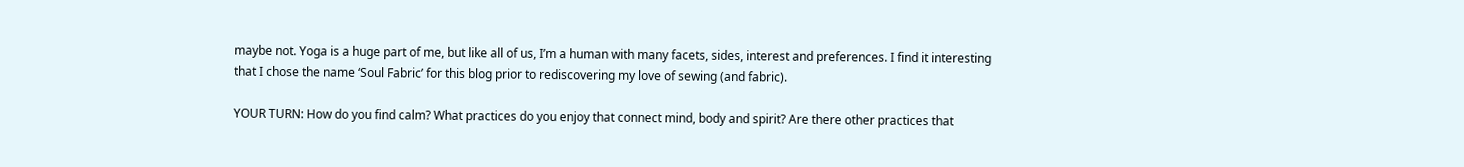maybe not. Yoga is a huge part of me, but like all of us, I’m a human with many facets, sides, interest and preferences. I find it interesting that I chose the name ‘Soul Fabric’ for this blog prior to rediscovering my love of sewing (and fabric).

YOUR TURN: How do you find calm? What practices do you enjoy that connect mind, body and spirit? Are there other practices that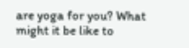are yoga for you? What might it be like to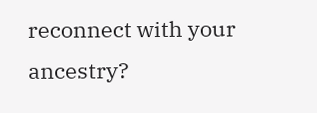reconnect with your ancestry?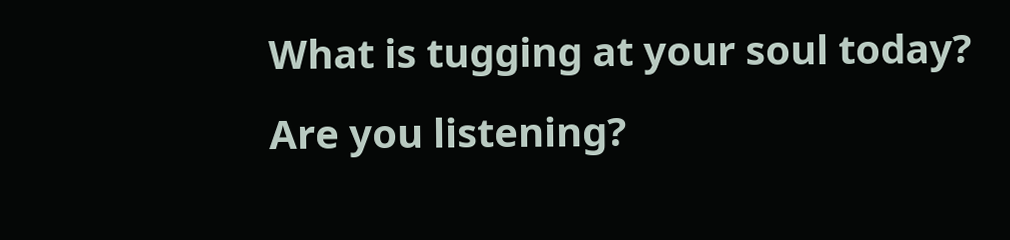What is tugging at your soul today? Are you listening?